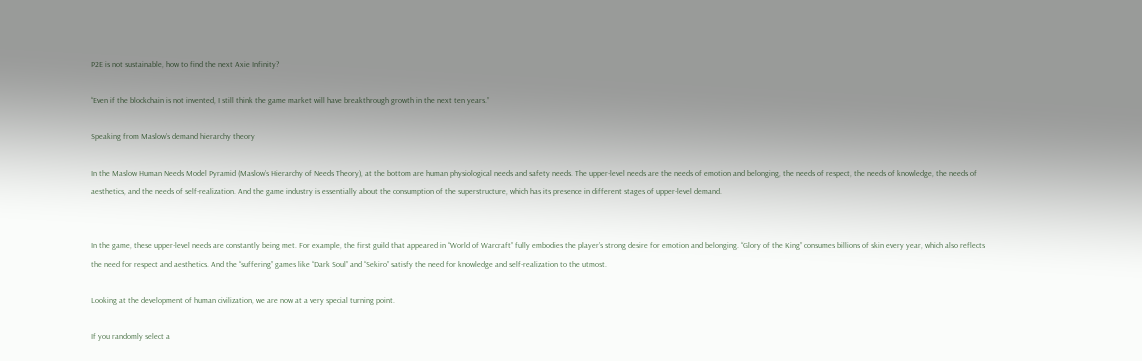P2E is not sustainable, how to find the next Axie Infinity?

“Even if the blockchain is not invented, I still think the game market will have breakthrough growth in the next ten years.”

Speaking from Maslow’s demand hierarchy theory

In the Maslow Human Needs Model Pyramid (Maslow’s Hierarchy of Needs Theory), at the bottom are human physiological needs and safety needs. The upper-level needs are the needs of emotion and belonging, the needs of respect, the needs of knowledge, the needs of aesthetics, and the needs of self-realization. And the game industry is essentially about the consumption of the superstructure, which has its presence in different stages of upper-level demand.


In the game, these upper-level needs are constantly being met. For example, the first guild that appeared in “World of Warcraft” fully embodies the player’s strong desire for emotion and belonging. “Glory of the King” consumes billions of skin every year, which also reflects the need for respect and aesthetics. And the “suffering” games like “Dark Soul” and “Sekiro” satisfy the need for knowledge and self-realization to the utmost.

Looking at the development of human civilization, we are now at a very special turning point.

If you randomly select a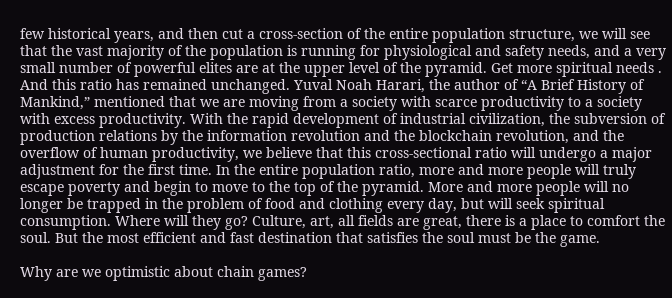few historical years, and then cut a cross-section of the entire population structure, we will see that the vast majority of the population is running for physiological and safety needs, and a very small number of powerful elites are at the upper level of the pyramid. Get more spiritual needs . And this ratio has remained unchanged. Yuval Noah Harari, the author of “A Brief History of Mankind,” mentioned that we are moving from a society with scarce productivity to a society with excess productivity. With the rapid development of industrial civilization, the subversion of production relations by the information revolution and the blockchain revolution, and the overflow of human productivity, we believe that this cross-sectional ratio will undergo a major adjustment for the first time. In the entire population ratio, more and more people will truly escape poverty and begin to move to the top of the pyramid. More and more people will no longer be trapped in the problem of food and clothing every day, but will seek spiritual consumption. Where will they go? Culture, art, all fields are great, there is a place to comfort the soul. But the most efficient and fast destination that satisfies the soul must be the game.

Why are we optimistic about chain games?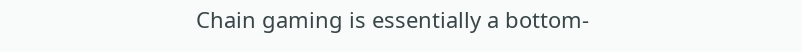Chain gaming is essentially a bottom-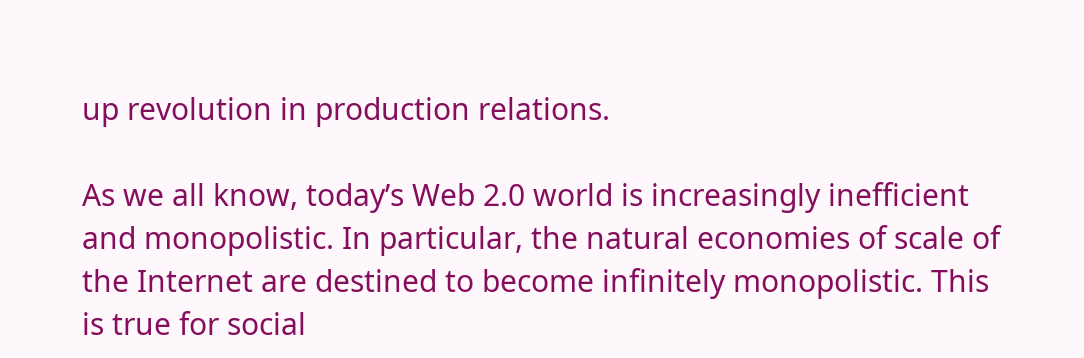up revolution in production relations.

As we all know, today’s Web 2.0 world is increasingly inefficient and monopolistic. In particular, the natural economies of scale of the Internet are destined to become infinitely monopolistic. This is true for social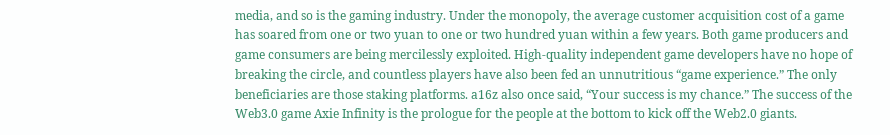media, and so is the gaming industry. Under the monopoly, the average customer acquisition cost of a game has soared from one or two yuan to one or two hundred yuan within a few years. Both game producers and game consumers are being mercilessly exploited. High-quality independent game developers have no hope of breaking the circle, and countless players have also been fed an unnutritious “game experience.” The only beneficiaries are those staking platforms. a16z also once said, “Your success is my chance.” The success of the Web3.0 game Axie Infinity is the prologue for the people at the bottom to kick off the Web2.0 giants.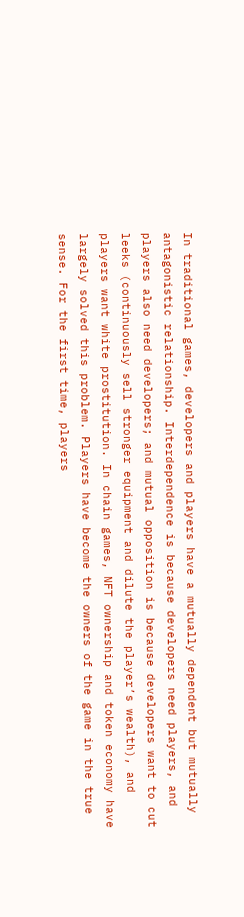In traditional games, developers and players have a mutually dependent but mutually antagonistic relationship. Interdependence is because developers need players, and players also need developers; and mutual opposition is because developers want to cut leeks (continuously sell stronger equipment and dilute the player’s wealth), and players want white prostitution. In chain games, NFT ownership and token economy have largely solved this problem. Players have become the owners of the game in the true sense. For the first time, players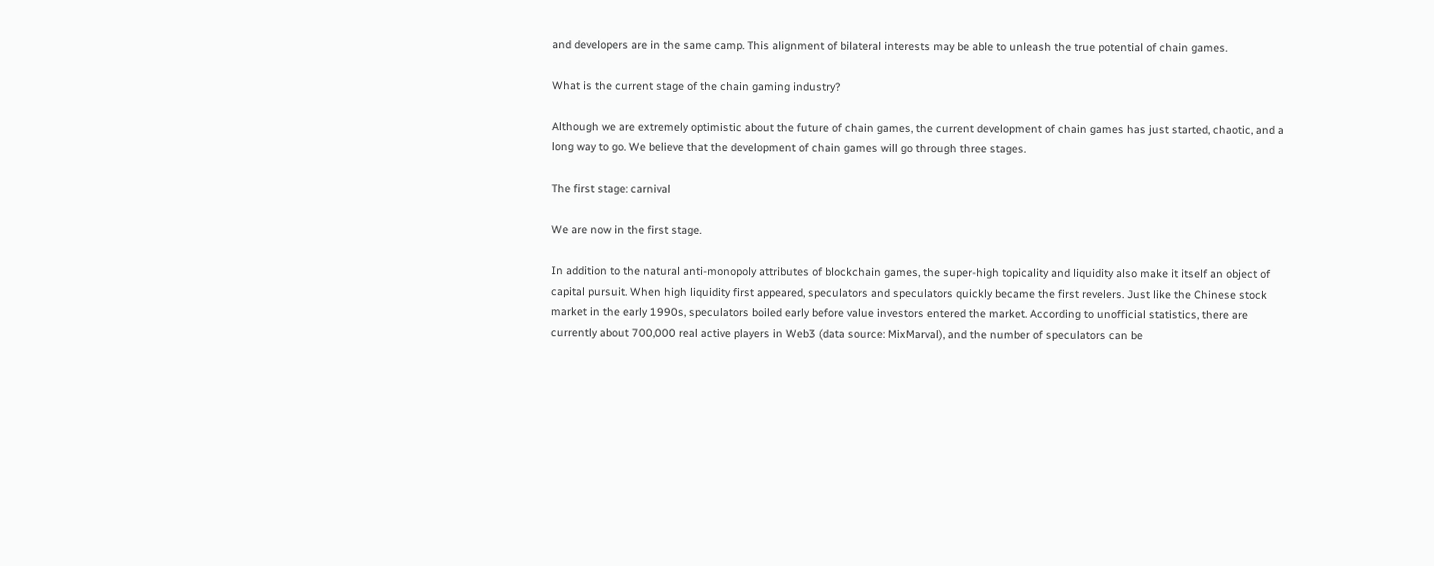and developers are in the same camp. This alignment of bilateral interests may be able to unleash the true potential of chain games.

What is the current stage of the chain gaming industry?

Although we are extremely optimistic about the future of chain games, the current development of chain games has just started, chaotic, and a long way to go. We believe that the development of chain games will go through three stages.

The first stage: carnival

We are now in the first stage.

In addition to the natural anti-monopoly attributes of blockchain games, the super-high topicality and liquidity also make it itself an object of capital pursuit. When high liquidity first appeared, speculators and speculators quickly became the first revelers. Just like the Chinese stock market in the early 1990s, speculators boiled early before value investors entered the market. According to unofficial statistics, there are currently about 700,000 real active players in Web3 (data source: MixMarval), and the number of speculators can be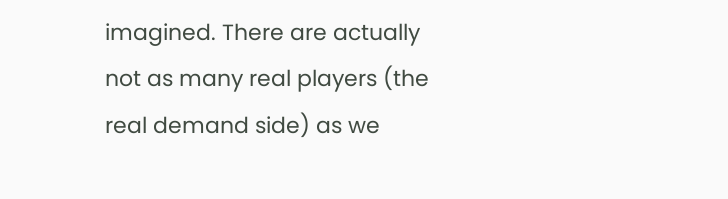imagined. There are actually not as many real players (the real demand side) as we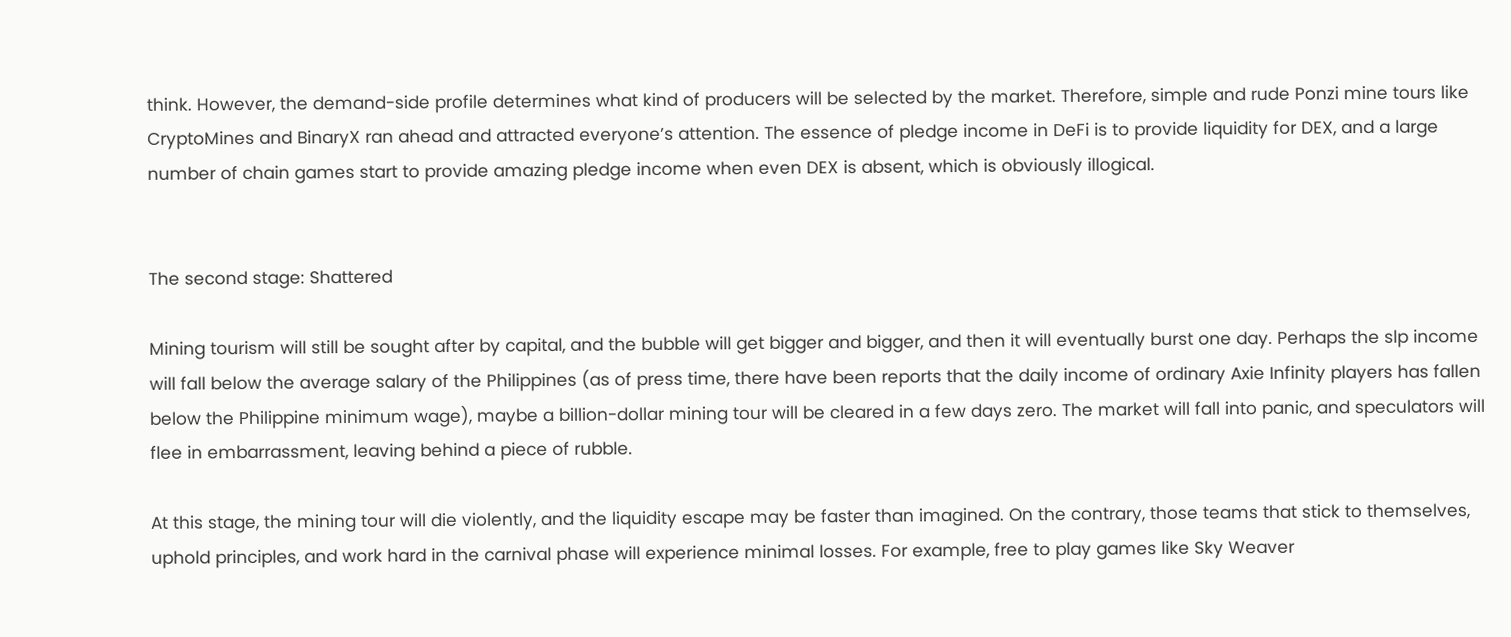think. However, the demand-side profile determines what kind of producers will be selected by the market. Therefore, simple and rude Ponzi mine tours like CryptoMines and BinaryX ran ahead and attracted everyone’s attention. The essence of pledge income in DeFi is to provide liquidity for DEX, and a large number of chain games start to provide amazing pledge income when even DEX is absent, which is obviously illogical.


The second stage: Shattered

Mining tourism will still be sought after by capital, and the bubble will get bigger and bigger, and then it will eventually burst one day. Perhaps the slp income will fall below the average salary of the Philippines (as of press time, there have been reports that the daily income of ordinary Axie Infinity players has fallen below the Philippine minimum wage), maybe a billion-dollar mining tour will be cleared in a few days zero. The market will fall into panic, and speculators will flee in embarrassment, leaving behind a piece of rubble.

At this stage, the mining tour will die violently, and the liquidity escape may be faster than imagined. On the contrary, those teams that stick to themselves, uphold principles, and work hard in the carnival phase will experience minimal losses. For example, free to play games like Sky Weaver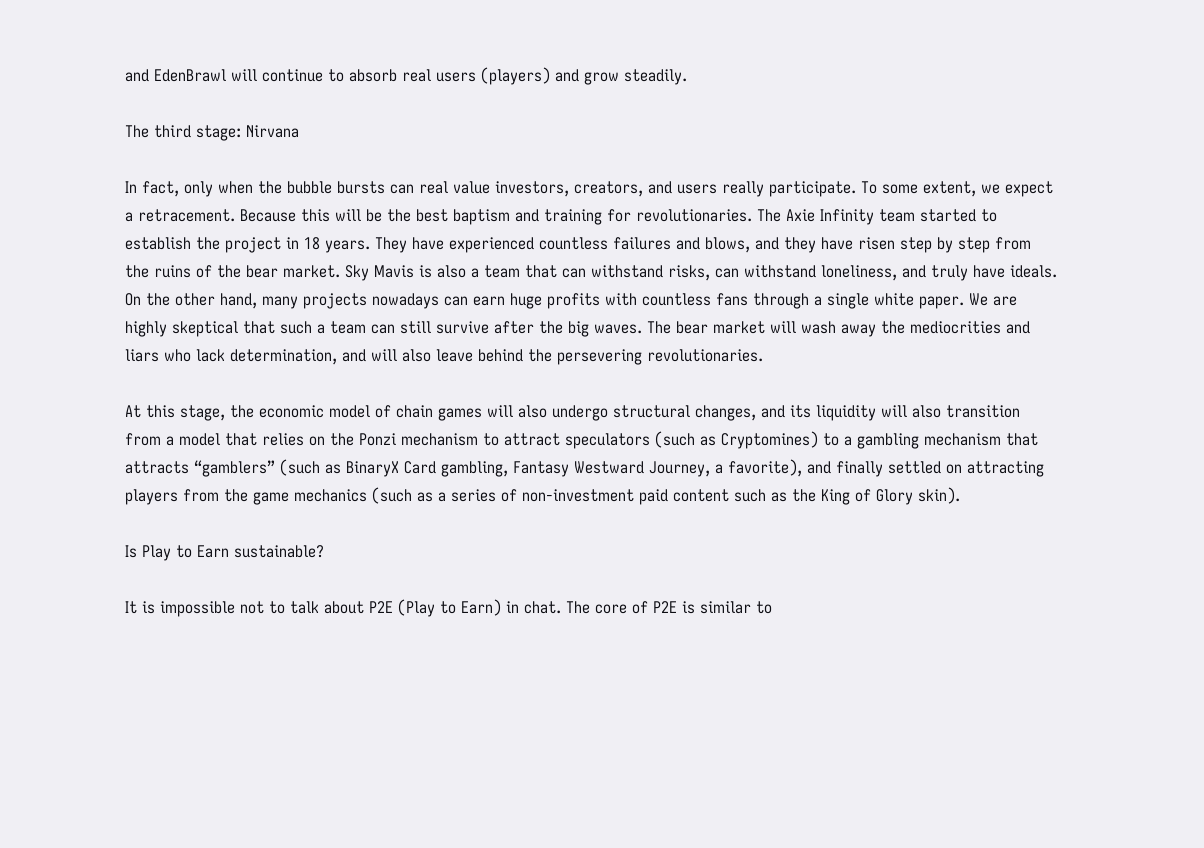and EdenBrawl will continue to absorb real users (players) and grow steadily.

The third stage: Nirvana

In fact, only when the bubble bursts can real value investors, creators, and users really participate. To some extent, we expect a retracement. Because this will be the best baptism and training for revolutionaries. The Axie Infinity team started to establish the project in 18 years. They have experienced countless failures and blows, and they have risen step by step from the ruins of the bear market. Sky Mavis is also a team that can withstand risks, can withstand loneliness, and truly have ideals. On the other hand, many projects nowadays can earn huge profits with countless fans through a single white paper. We are highly skeptical that such a team can still survive after the big waves. The bear market will wash away the mediocrities and liars who lack determination, and will also leave behind the persevering revolutionaries.

At this stage, the economic model of chain games will also undergo structural changes, and its liquidity will also transition from a model that relies on the Ponzi mechanism to attract speculators (such as Cryptomines) to a gambling mechanism that attracts “gamblers” (such as BinaryX Card gambling, Fantasy Westward Journey, a favorite), and finally settled on attracting players from the game mechanics (such as a series of non-investment paid content such as the King of Glory skin).

Is Play to Earn sustainable?

It is impossible not to talk about P2E (Play to Earn) in chat. The core of P2E is similar to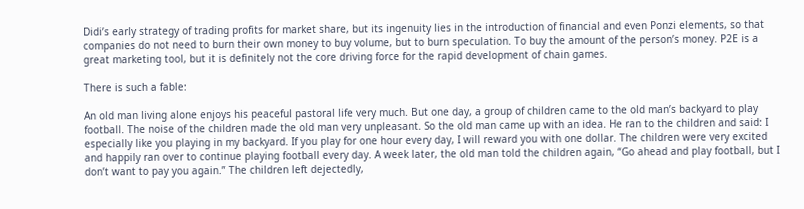Didi’s early strategy of trading profits for market share, but its ingenuity lies in the introduction of financial and even Ponzi elements, so that companies do not need to burn their own money to buy volume, but to burn speculation. To buy the amount of the person’s money. P2E is a great marketing tool, but it is definitely not the core driving force for the rapid development of chain games.

There is such a fable:

An old man living alone enjoys his peaceful pastoral life very much. But one day, a group of children came to the old man’s backyard to play football. The noise of the children made the old man very unpleasant. So the old man came up with an idea. He ran to the children and said: I especially like you playing in my backyard. If you play for one hour every day, I will reward you with one dollar. The children were very excited and happily ran over to continue playing football every day. A week later, the old man told the children again, “Go ahead and play football, but I don’t want to pay you again.” The children left dejectedly,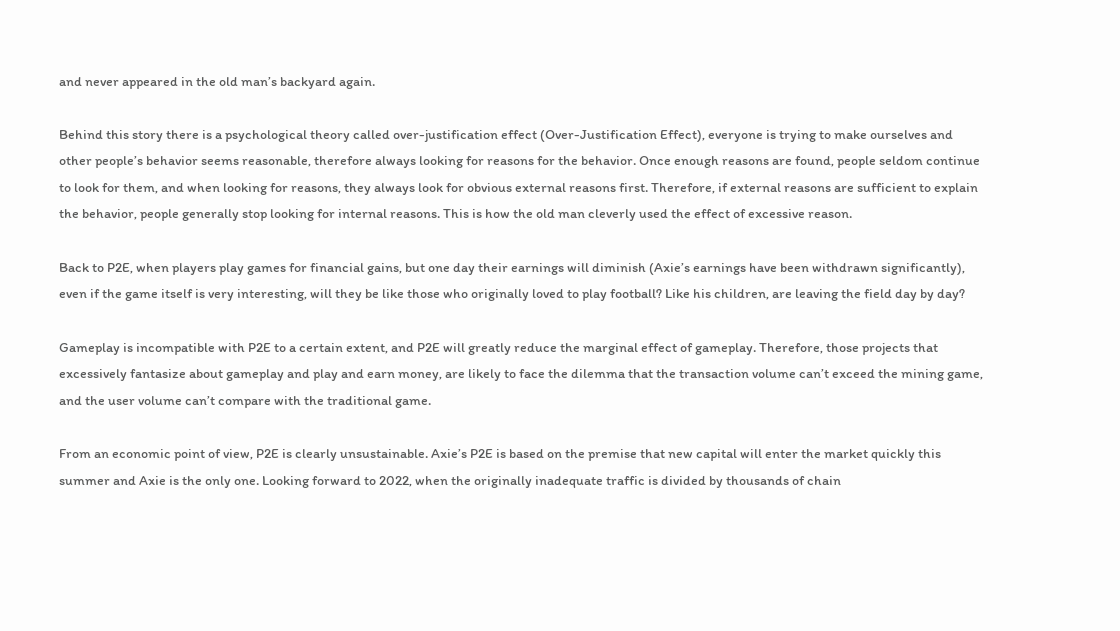and never appeared in the old man’s backyard again.

Behind this story there is a psychological theory called over-justification effect (Over-Justification Effect), everyone is trying to make ourselves and other people’s behavior seems reasonable, therefore always looking for reasons for the behavior. Once enough reasons are found, people seldom continue to look for them, and when looking for reasons, they always look for obvious external reasons first. Therefore, if external reasons are sufficient to explain the behavior, people generally stop looking for internal reasons. This is how the old man cleverly used the effect of excessive reason.

Back to P2E, when players play games for financial gains, but one day their earnings will diminish (Axie’s earnings have been withdrawn significantly), even if the game itself is very interesting, will they be like those who originally loved to play football? Like his children, are leaving the field day by day?

Gameplay is incompatible with P2E to a certain extent, and P2E will greatly reduce the marginal effect of gameplay. Therefore, those projects that excessively fantasize about gameplay and play and earn money, are likely to face the dilemma that the transaction volume can’t exceed the mining game, and the user volume can’t compare with the traditional game.

From an economic point of view, P2E is clearly unsustainable. Axie’s P2E is based on the premise that new capital will enter the market quickly this summer and Axie is the only one. Looking forward to 2022, when the originally inadequate traffic is divided by thousands of chain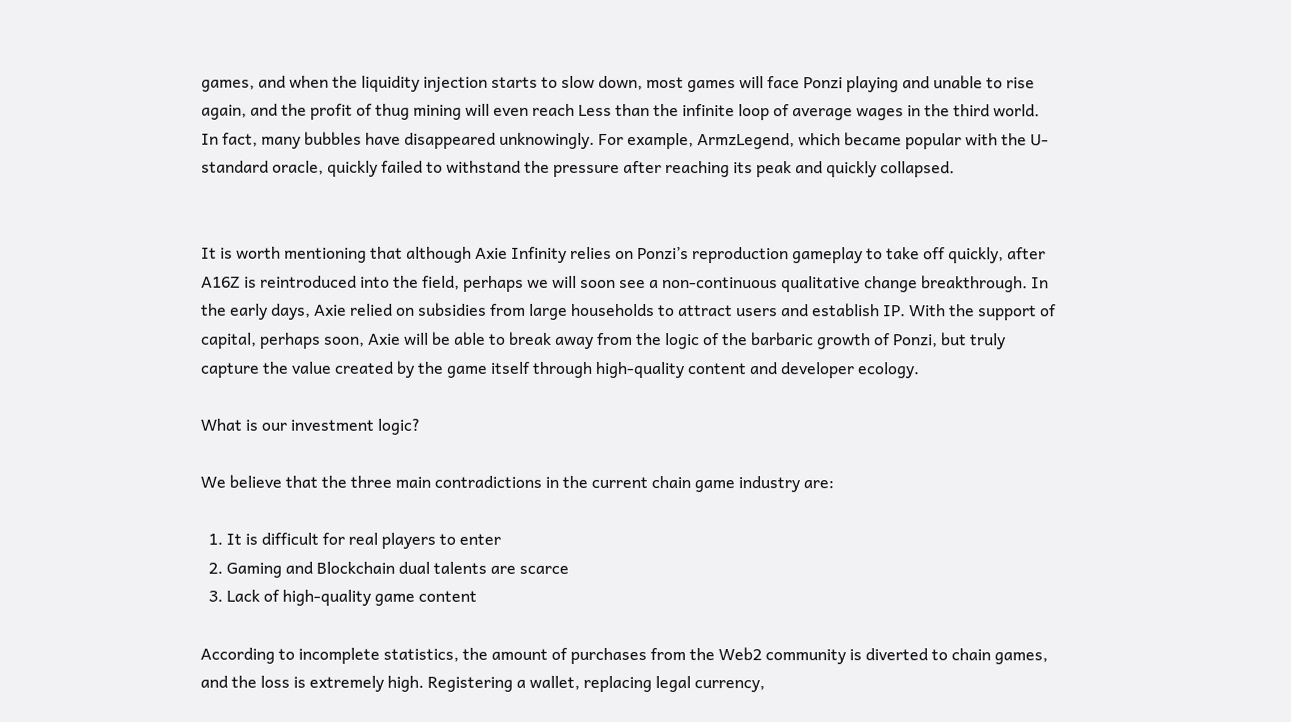games, and when the liquidity injection starts to slow down, most games will face Ponzi playing and unable to rise again, and the profit of thug mining will even reach Less than the infinite loop of average wages in the third world. In fact, many bubbles have disappeared unknowingly. For example, ArmzLegend, which became popular with the U-standard oracle, quickly failed to withstand the pressure after reaching its peak and quickly collapsed.


It is worth mentioning that although Axie Infinity relies on Ponzi’s reproduction gameplay to take off quickly, after A16Z is reintroduced into the field, perhaps we will soon see a non-continuous qualitative change breakthrough. In the early days, Axie relied on subsidies from large households to attract users and establish IP. With the support of capital, perhaps soon, Axie will be able to break away from the logic of the barbaric growth of Ponzi, but truly capture the value created by the game itself through high-quality content and developer ecology.

What is our investment logic?

We believe that the three main contradictions in the current chain game industry are:

  1. It is difficult for real players to enter
  2. Gaming and Blockchain dual talents are scarce
  3. Lack of high-quality game content

According to incomplete statistics, the amount of purchases from the Web2 community is diverted to chain games, and the loss is extremely high. Registering a wallet, replacing legal currency,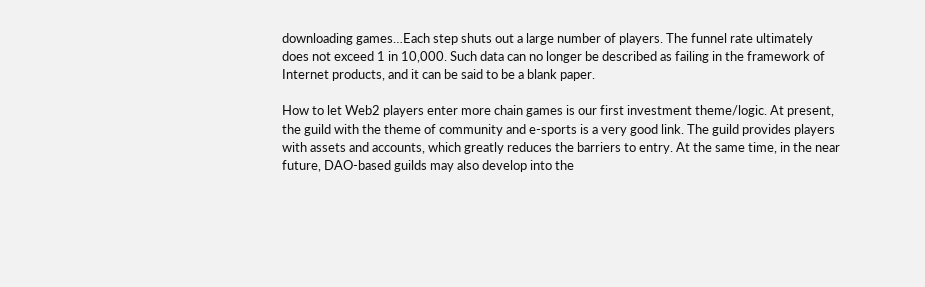downloading games…Each step shuts out a large number of players. The funnel rate ultimately does not exceed 1 in 10,000. Such data can no longer be described as failing in the framework of Internet products, and it can be said to be a blank paper.

How to let Web2 players enter more chain games is our first investment theme/logic. At present, the guild with the theme of community and e-sports is a very good link. The guild provides players with assets and accounts, which greatly reduces the barriers to entry. At the same time, in the near future, DAO-based guilds may also develop into the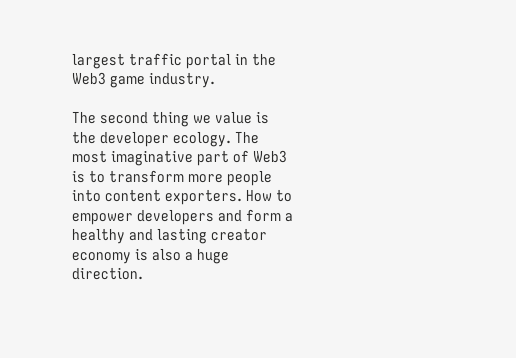largest traffic portal in the Web3 game industry.

The second thing we value is the developer ecology. The most imaginative part of Web3 is to transform more people into content exporters. How to empower developers and form a healthy and lasting creator economy is also a huge direction.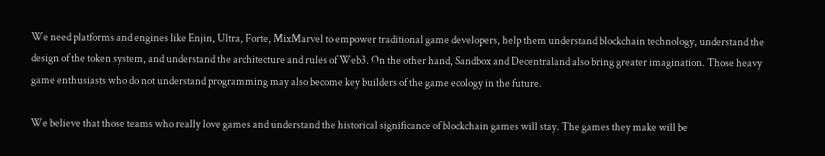We need platforms and engines like Enjin, Ultra, Forte, MixMarvel to empower traditional game developers, help them understand blockchain technology, understand the design of the token system, and understand the architecture and rules of Web3. On the other hand, Sandbox and Decentraland also bring greater imagination. Those heavy game enthusiasts who do not understand programming may also become key builders of the game ecology in the future.

We believe that those teams who really love games and understand the historical significance of blockchain games will stay. The games they make will be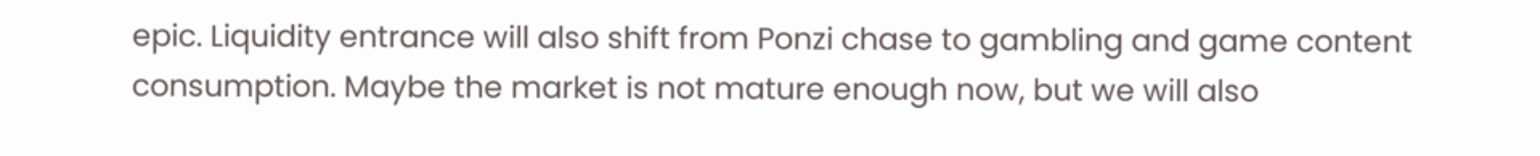epic. Liquidity entrance will also shift from Ponzi chase to gambling and game content consumption. Maybe the market is not mature enough now, but we will also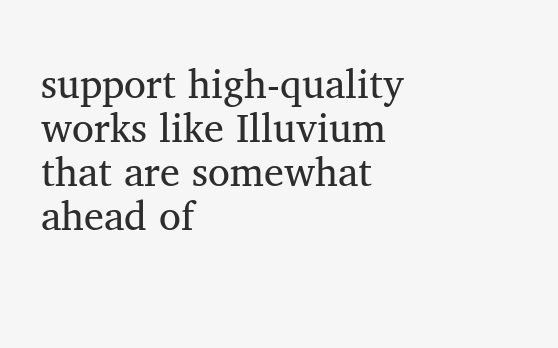support high-quality works like Illuvium that are somewhat ahead of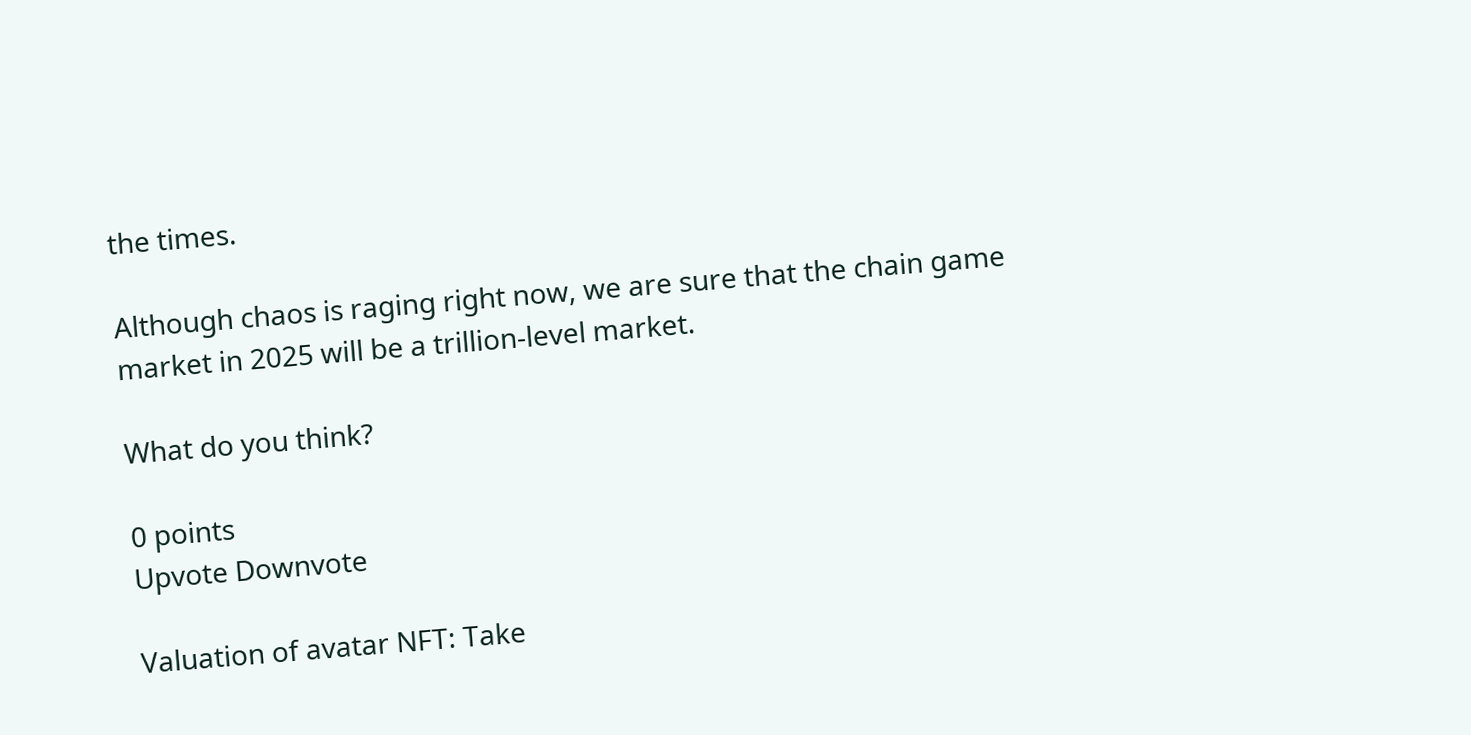the times.

Although chaos is raging right now, we are sure that the chain game market in 2025 will be a trillion-level market.

What do you think?

0 points
Upvote Downvote

Valuation of avatar NFT: Take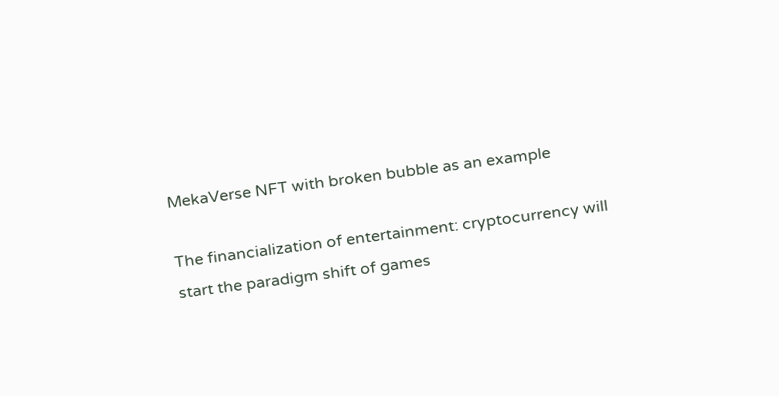MekaVerse NFT with broken bubble as an example

The financialization of entertainment: cryptocurrency will start the paradigm shift of games